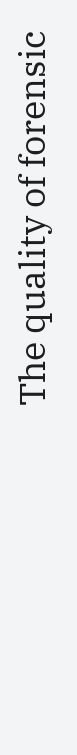The quality of forensic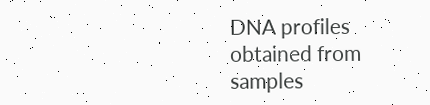DNA profiles obtained from samples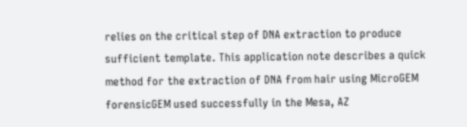relies on the critical step of DNA extraction to produce sufficient template. This application note describes a quick method for the extraction of DNA from hair using MicroGEM forensicGEM used successfully in the Mesa, AZ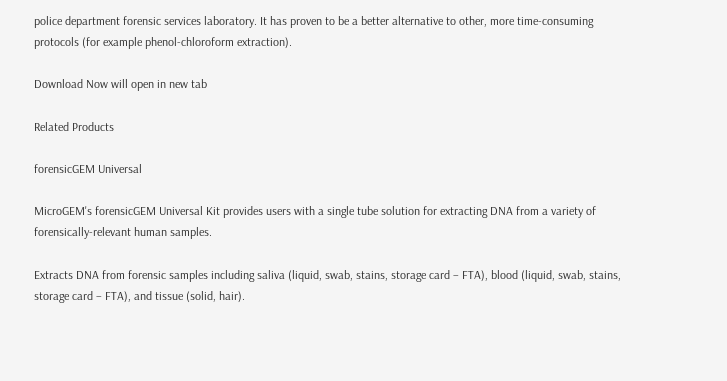police department forensic services laboratory. It has proven to be a better alternative to other, more time-consuming protocols (for example phenol-chloroform extraction).

Download Now will open in new tab

Related Products

forensicGEM Universal

MicroGEM's forensicGEM Universal Kit provides users with a single tube solution for extracting DNA from a variety of forensically-relevant human samples.

Extracts DNA from forensic samples including saliva (liquid, swab, stains, storage card – FTA), blood (liquid, swab, stains, storage card – FTA), and tissue (solid, hair).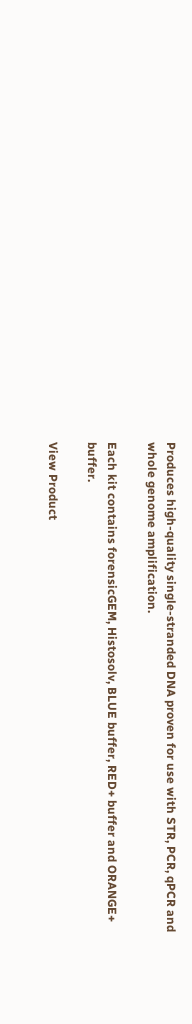Produces high-quality single-stranded DNA proven for use with STR, PCR, qPCR and whole genome amplification.

Each kit contains forensicGEM, Histosolv, BLUE buffer, RED+ buffer and ORANGE+ buffer.

View Product